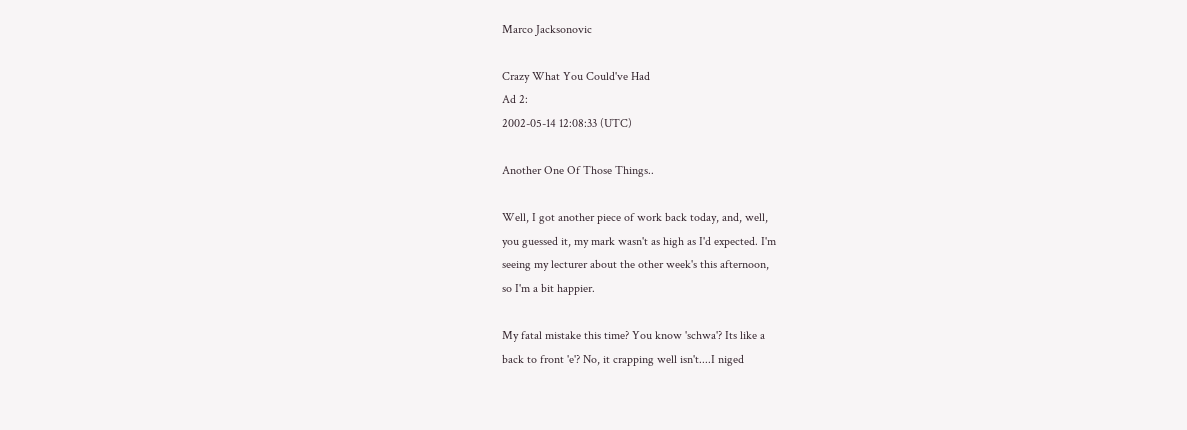Marco Jacksonovic

Crazy What You Could've Had
Ad 2:
2002-05-14 12:08:33 (UTC)

Another One Of Those Things..

Well, I got another piece of work back today, and, well,
you guessed it, my mark wasn't as high as I'd expected. I'm
seeing my lecturer about the other week's this afternoon,
so I'm a bit happier.

My fatal mistake this time? You know 'schwa'? Its like a
back to front 'e'? No, it crapping well isn't....I niged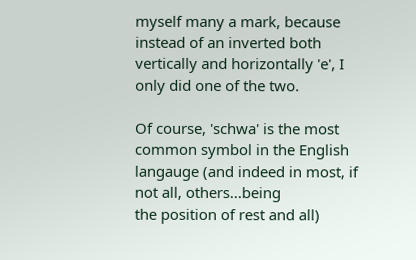myself many a mark, because instead of an inverted both
vertically and horizontally 'e', I only did one of the two.

Of course, 'schwa' is the most common symbol in the English
langauge (and indeed in most, if not all, others...being
the position of rest and all)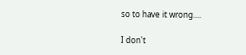so to have it wrong....

I don't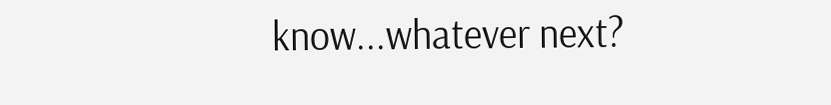know...whatever next?